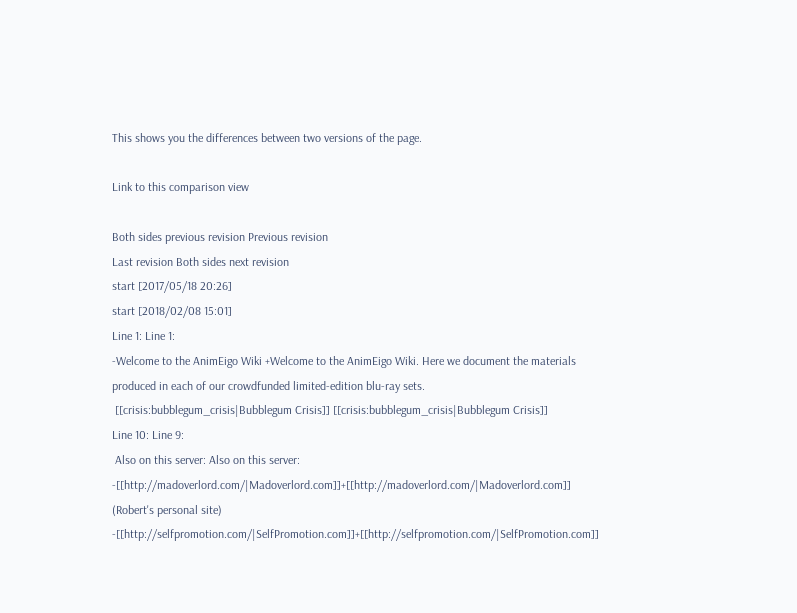This shows you the differences between two versions of the page.

Link to this comparison view

Both sides previous revision Previous revision
Last revision Both sides next revision
start [2017/05/18 20:26]
start [2018/02/08 15:01]
Line 1: Line 1:
-Welcome to the AnimEigo Wiki +Welcome to the AnimEigo Wiki. Here we document the materials produced in each of our crowdfunded limited-edition blu-ray sets.
 [[crisis:bubblegum_crisis|Bubblegum Crisis]] [[crisis:bubblegum_crisis|Bubblegum Crisis]]
Line 10: Line 9:
 Also on this server: Also on this server:
-[[http://madoverlord.com/|Madoverlord.com]]+[[http://madoverlord.com/|Madoverlord.com]] (Robert's personal site)
-[[http://selfpromotion.com/|SelfPromotion.com]]+[[http://selfpromotion.com/|SelfPromotion.com]]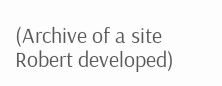(Archive of a site Robert developed)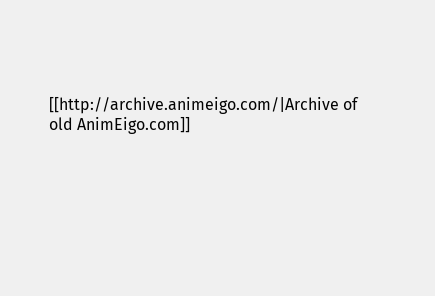[[http://archive.animeigo.com/|Archive of old AnimEigo.com]]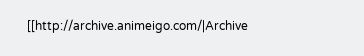[[http://archive.animeigo.com/|Archive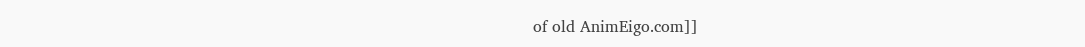of old AnimEigo.com]]